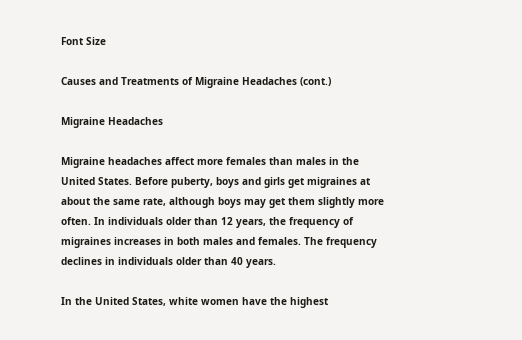Font Size

Causes and Treatments of Migraine Headaches (cont.)

Migraine Headaches

Migraine headaches affect more females than males in the United States. Before puberty, boys and girls get migraines at about the same rate, although boys may get them slightly more often. In individuals older than 12 years, the frequency of migraines increases in both males and females. The frequency declines in individuals older than 40 years.

In the United States, white women have the highest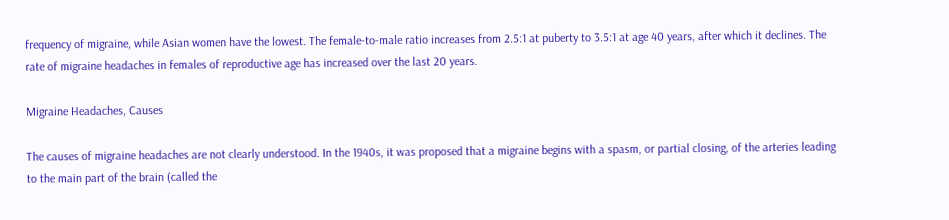frequency of migraine, while Asian women have the lowest. The female-to-male ratio increases from 2.5:1 at puberty to 3.5:1 at age 40 years, after which it declines. The rate of migraine headaches in females of reproductive age has increased over the last 20 years.

Migraine Headaches, Causes

The causes of migraine headaches are not clearly understood. In the 1940s, it was proposed that a migraine begins with a spasm, or partial closing, of the arteries leading to the main part of the brain (called the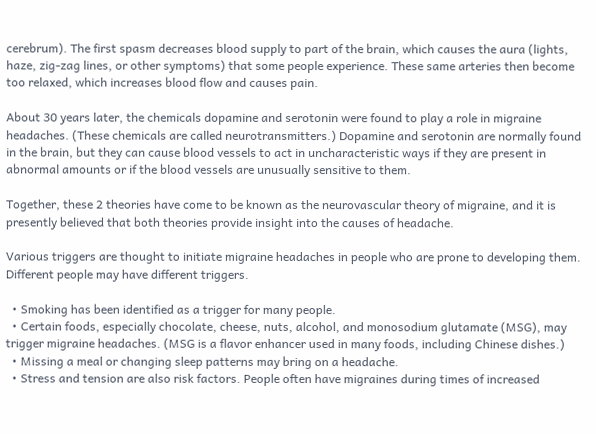cerebrum). The first spasm decreases blood supply to part of the brain, which causes the aura (lights, haze, zig-zag lines, or other symptoms) that some people experience. These same arteries then become too relaxed, which increases blood flow and causes pain.

About 30 years later, the chemicals dopamine and serotonin were found to play a role in migraine headaches. (These chemicals are called neurotransmitters.) Dopamine and serotonin are normally found in the brain, but they can cause blood vessels to act in uncharacteristic ways if they are present in abnormal amounts or if the blood vessels are unusually sensitive to them.

Together, these 2 theories have come to be known as the neurovascular theory of migraine, and it is presently believed that both theories provide insight into the causes of headache.

Various triggers are thought to initiate migraine headaches in people who are prone to developing them. Different people may have different triggers.

  • Smoking has been identified as a trigger for many people.
  • Certain foods, especially chocolate, cheese, nuts, alcohol, and monosodium glutamate (MSG), may trigger migraine headaches. (MSG is a flavor enhancer used in many foods, including Chinese dishes.)
  • Missing a meal or changing sleep patterns may bring on a headache.
  • Stress and tension are also risk factors. People often have migraines during times of increased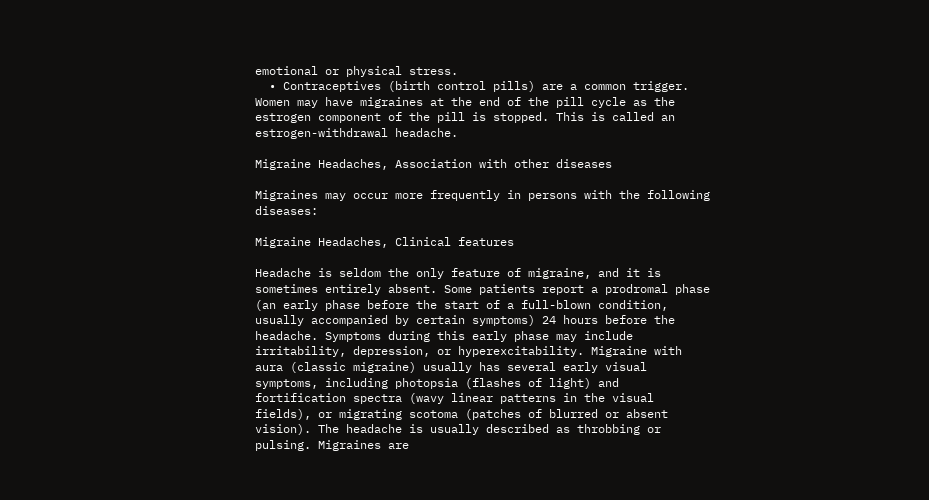emotional or physical stress.
  • Contraceptives (birth control pills) are a common trigger. Women may have migraines at the end of the pill cycle as the estrogen component of the pill is stopped. This is called an estrogen-withdrawal headache.

Migraine Headaches, Association with other diseases

Migraines may occur more frequently in persons with the following diseases:

Migraine Headaches, Clinical features

Headache is seldom the only feature of migraine, and it is sometimes entirely absent. Some patients report a prodromal phase (an early phase before the start of a full-blown condition, usually accompanied by certain symptoms) 24 hours before the headache. Symptoms during this early phase may include irritability, depression, or hyperexcitability. Migraine with aura (classic migraine) usually has several early visual symptoms, including photopsia (flashes of light) and fortification spectra (wavy linear patterns in the visual fields), or migrating scotoma (patches of blurred or absent vision). The headache is usually described as throbbing or pulsing. Migraines are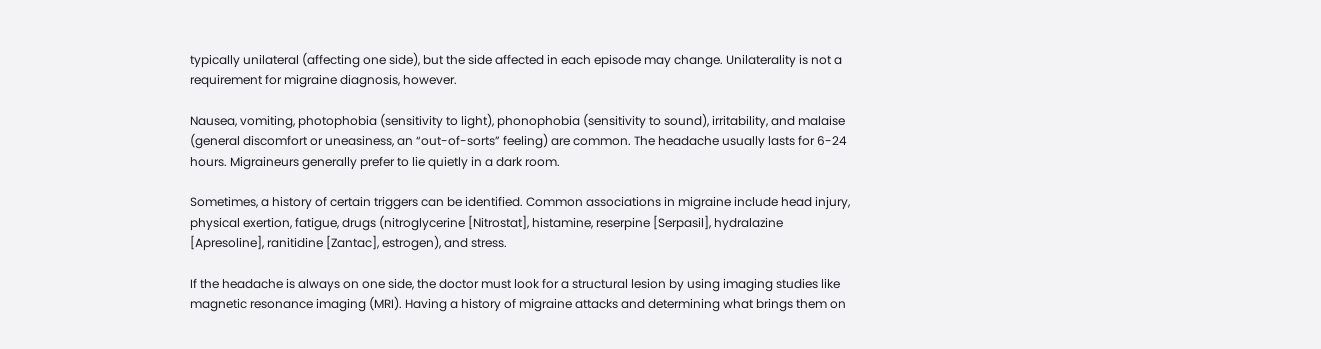typically unilateral (affecting one side), but the side affected in each episode may change. Unilaterality is not a requirement for migraine diagnosis, however.

Nausea, vomiting, photophobia (sensitivity to light), phonophobia (sensitivity to sound), irritability, and malaise (general discomfort or uneasiness, an “out-of-sorts” feeling) are common. The headache usually lasts for 6-24 hours. Migraineurs generally prefer to lie quietly in a dark room.

Sometimes, a history of certain triggers can be identified. Common associations in migraine include head injury, physical exertion, fatigue, drugs (nitroglycerine [Nitrostat], histamine, reserpine [Serpasil], hydralazine [Apresoline], ranitidine [Zantac], estrogen), and stress.

If the headache is always on one side, the doctor must look for a structural lesion by using imaging studies like magnetic resonance imaging (MRI). Having a history of migraine attacks and determining what brings them on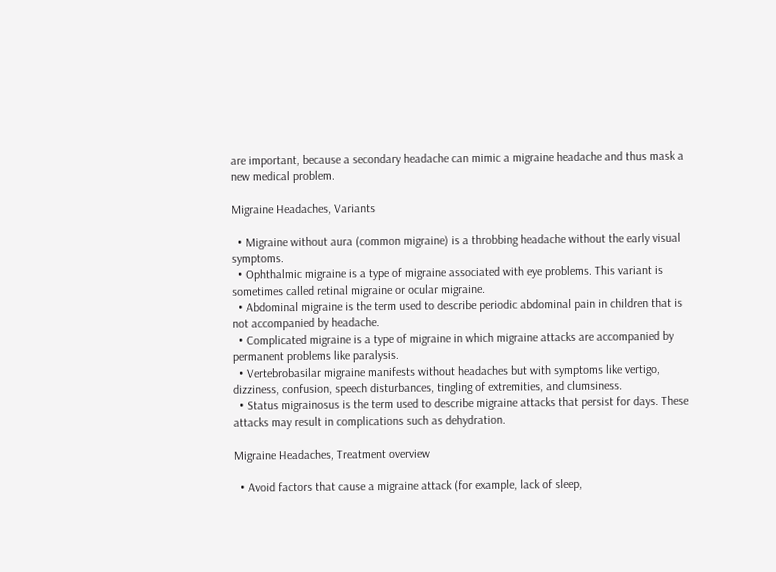are important, because a secondary headache can mimic a migraine headache and thus mask a new medical problem.

Migraine Headaches, Variants

  • Migraine without aura (common migraine) is a throbbing headache without the early visual symptoms.
  • Ophthalmic migraine is a type of migraine associated with eye problems. This variant is sometimes called retinal migraine or ocular migraine.
  • Abdominal migraine is the term used to describe periodic abdominal pain in children that is not accompanied by headache.
  • Complicated migraine is a type of migraine in which migraine attacks are accompanied by permanent problems like paralysis.
  • Vertebrobasilar migraine manifests without headaches but with symptoms like vertigo, dizziness, confusion, speech disturbances, tingling of extremities, and clumsiness.
  • Status migrainosus is the term used to describe migraine attacks that persist for days. These attacks may result in complications such as dehydration.

Migraine Headaches, Treatment overview

  • Avoid factors that cause a migraine attack (for example, lack of sleep,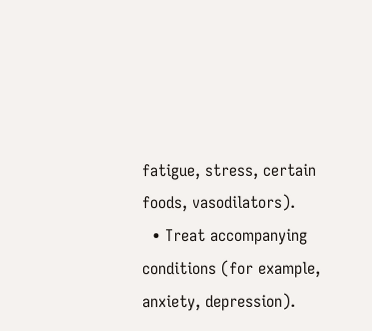fatigue, stress, certain foods, vasodilators).
  • Treat accompanying conditions (for example, anxiety, depression).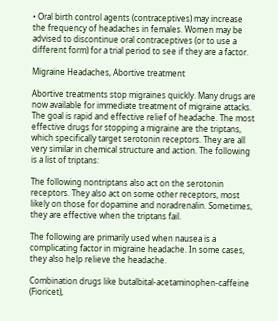• Oral birth control agents (contraceptives) may increase the frequency of headaches in females. Women may be advised to discontinue oral contraceptives (or to use a different form) for a trial period to see if they are a factor.

Migraine Headaches, Abortive treatment

Abortive treatments stop migraines quickly. Many drugs are now available for immediate treatment of migraine attacks. The goal is rapid and effective relief of headache. The most effective drugs for stopping a migraine are the triptans, which specifically target serotonin receptors. They are all very similar in chemical structure and action. The following is a list of triptans:

The following nontriptans also act on the serotonin receptors. They also act on some other receptors, most likely on those for dopamine and noradrenalin. Sometimes, they are effective when the triptans fail.

The following are primarily used when nausea is a complicating factor in migraine headache. In some cases, they also help relieve the headache.

Combination drugs like butalbital-acetaminophen-caffeine (Fioricet),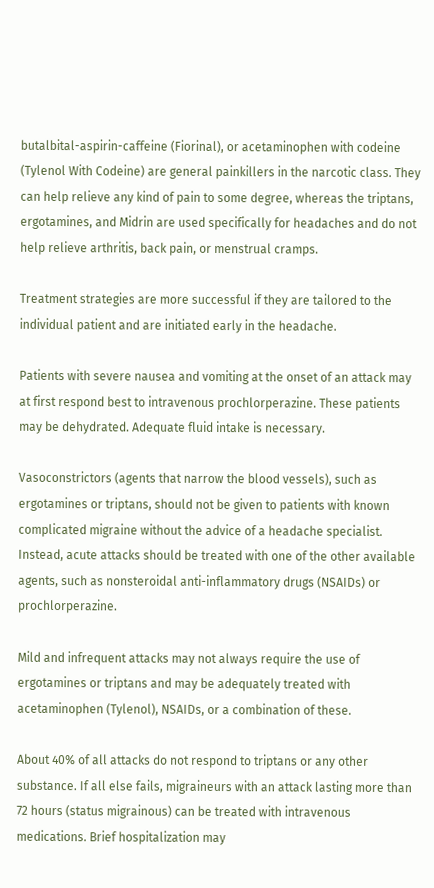butalbital-aspirin-caffeine (Fiorinal), or acetaminophen with codeine (Tylenol With Codeine) are general painkillers in the narcotic class. They can help relieve any kind of pain to some degree, whereas the triptans, ergotamines, and Midrin are used specifically for headaches and do not help relieve arthritis, back pain, or menstrual cramps.

Treatment strategies are more successful if they are tailored to the individual patient and are initiated early in the headache.

Patients with severe nausea and vomiting at the onset of an attack may at first respond best to intravenous prochlorperazine. These patients may be dehydrated. Adequate fluid intake is necessary.

Vasoconstrictors (agents that narrow the blood vessels), such as ergotamines or triptans, should not be given to patients with known complicated migraine without the advice of a headache specialist. Instead, acute attacks should be treated with one of the other available agents, such as nonsteroidal anti-inflammatory drugs (NSAIDs) or prochlorperazine.

Mild and infrequent attacks may not always require the use of ergotamines or triptans and may be adequately treated with acetaminophen (Tylenol), NSAIDs, or a combination of these.

About 40% of all attacks do not respond to triptans or any other substance. If all else fails, migraineurs with an attack lasting more than 72 hours (status migrainous) can be treated with intravenous medications. Brief hospitalization may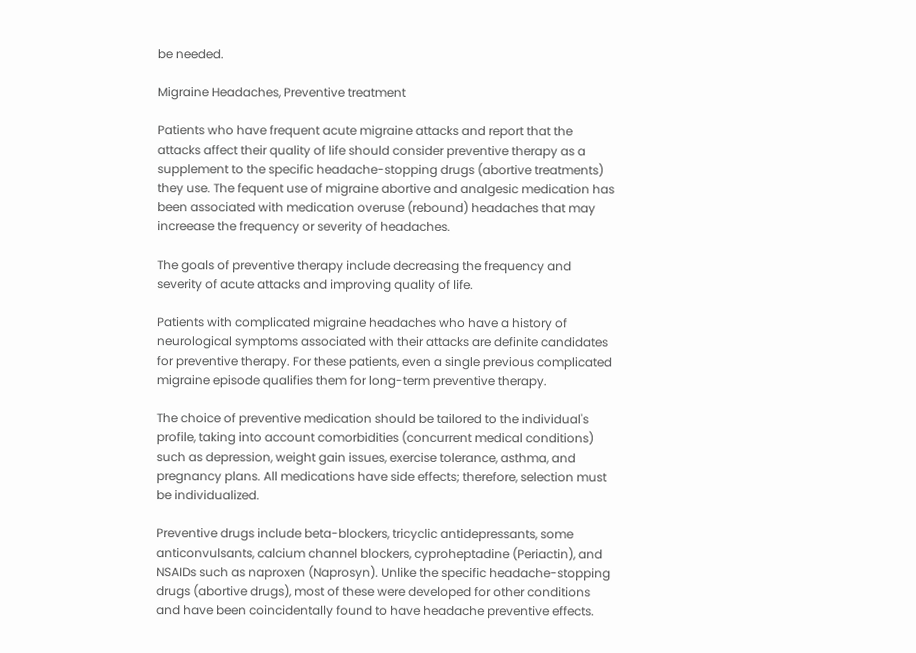be needed.

Migraine Headaches, Preventive treatment

Patients who have frequent acute migraine attacks and report that the attacks affect their quality of life should consider preventive therapy as a supplement to the specific headache-stopping drugs (abortive treatments) they use. The fequent use of migraine abortive and analgesic medication has been associated with medication overuse (rebound) headaches that may increease the frequency or severity of headaches.

The goals of preventive therapy include decreasing the frequency and severity of acute attacks and improving quality of life.

Patients with complicated migraine headaches who have a history of neurological symptoms associated with their attacks are definite candidates for preventive therapy. For these patients, even a single previous complicated migraine episode qualifies them for long-term preventive therapy.

The choice of preventive medication should be tailored to the individual's profile, taking into account comorbidities (concurrent medical conditions) such as depression, weight gain issues, exercise tolerance, asthma, and pregnancy plans. All medications have side effects; therefore, selection must be individualized.

Preventive drugs include beta-blockers, tricyclic antidepressants, some anticonvulsants, calcium channel blockers, cyproheptadine (Periactin), and NSAIDs such as naproxen (Naprosyn). Unlike the specific headache-stopping drugs (abortive drugs), most of these were developed for other conditions and have been coincidentally found to have headache preventive effects.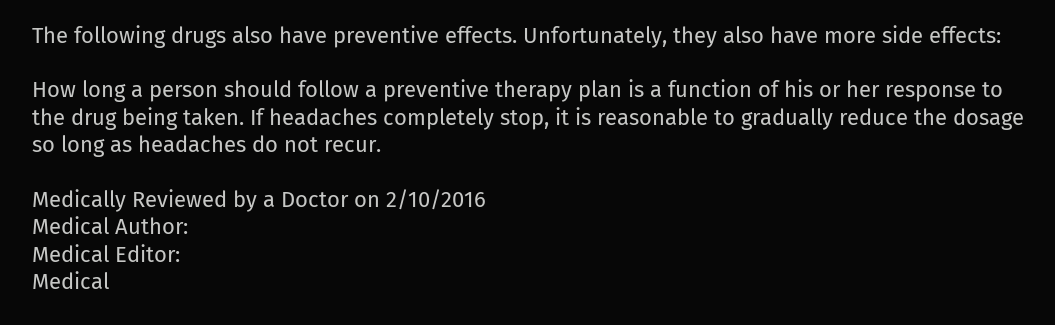The following drugs also have preventive effects. Unfortunately, they also have more side effects:

How long a person should follow a preventive therapy plan is a function of his or her response to the drug being taken. If headaches completely stop, it is reasonable to gradually reduce the dosage so long as headaches do not recur.

Medically Reviewed by a Doctor on 2/10/2016
Medical Author:
Medical Editor:
Medical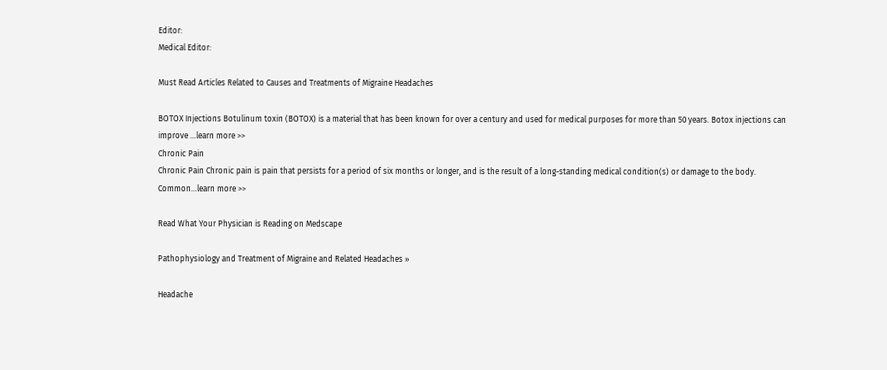Editor:
Medical Editor:

Must Read Articles Related to Causes and Treatments of Migraine Headaches

BOTOX Injections Botulinum toxin (BOTOX) is a material that has been known for over a century and used for medical purposes for more than 50 years. Botox injections can improve ...learn more >>
Chronic Pain
Chronic Pain Chronic pain is pain that persists for a period of six months or longer, and is the result of a long-standing medical condition(s) or damage to the body. Common...learn more >>

Read What Your Physician is Reading on Medscape

Pathophysiology and Treatment of Migraine and Related Headaches »

Headache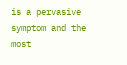is a pervasive symptom and the most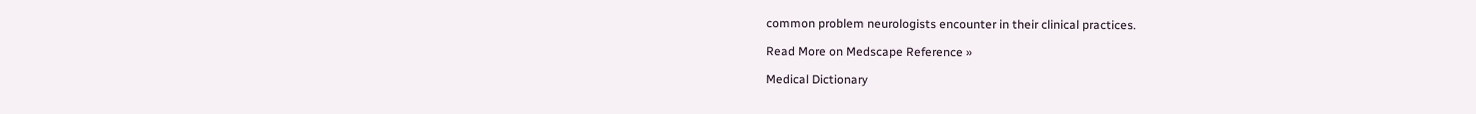common problem neurologists encounter in their clinical practices.

Read More on Medscape Reference »

Medical Dictionary